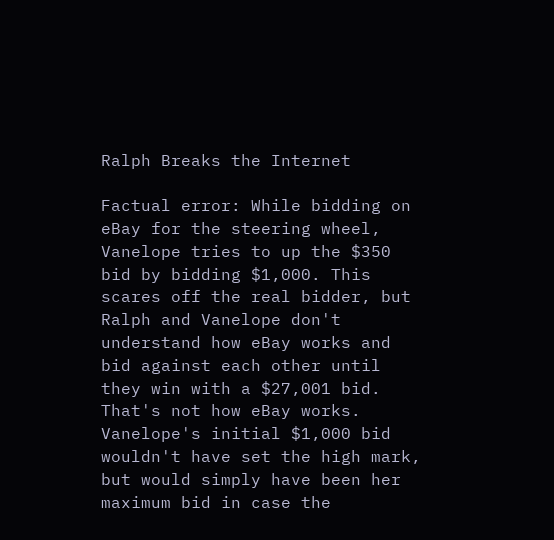Ralph Breaks the Internet

Factual error: While bidding on eBay for the steering wheel, Vanelope tries to up the $350 bid by bidding $1,000. This scares off the real bidder, but Ralph and Vanelope don't understand how eBay works and bid against each other until they win with a $27,001 bid. That's not how eBay works. Vanelope's initial $1,000 bid wouldn't have set the high mark, but would simply have been her maximum bid in case the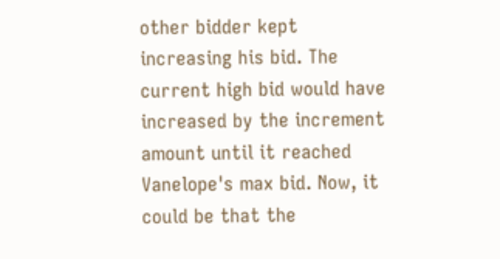other bidder kept increasing his bid. The current high bid would have increased by the increment amount until it reached Vanelope's max bid. Now, it could be that the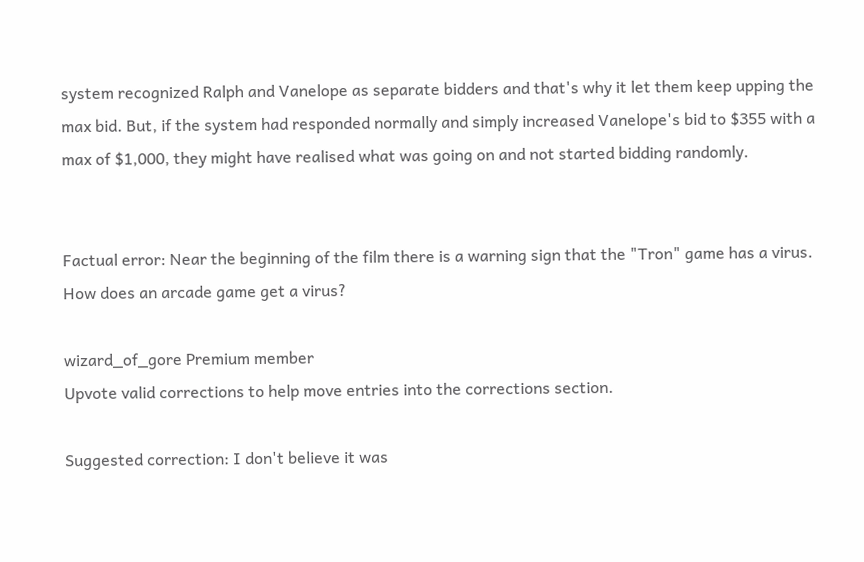system recognized Ralph and Vanelope as separate bidders and that's why it let them keep upping the max bid. But, if the system had responded normally and simply increased Vanelope's bid to $355 with a max of $1,000, they might have realised what was going on and not started bidding randomly.


Factual error: Near the beginning of the film there is a warning sign that the "Tron" game has a virus. How does an arcade game get a virus?

wizard_of_gore Premium member
Upvote valid corrections to help move entries into the corrections section.

Suggested correction: I don't believe it was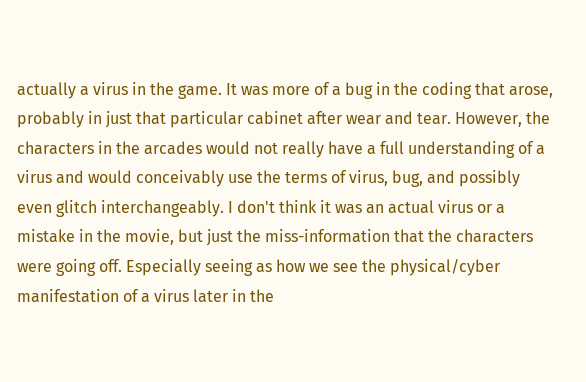actually a virus in the game. It was more of a bug in the coding that arose, probably in just that particular cabinet after wear and tear. However, the characters in the arcades would not really have a full understanding of a virus and would conceivably use the terms of virus, bug, and possibly even glitch interchangeably. I don't think it was an actual virus or a mistake in the movie, but just the miss-information that the characters were going off. Especially seeing as how we see the physical/cyber manifestation of a virus later in the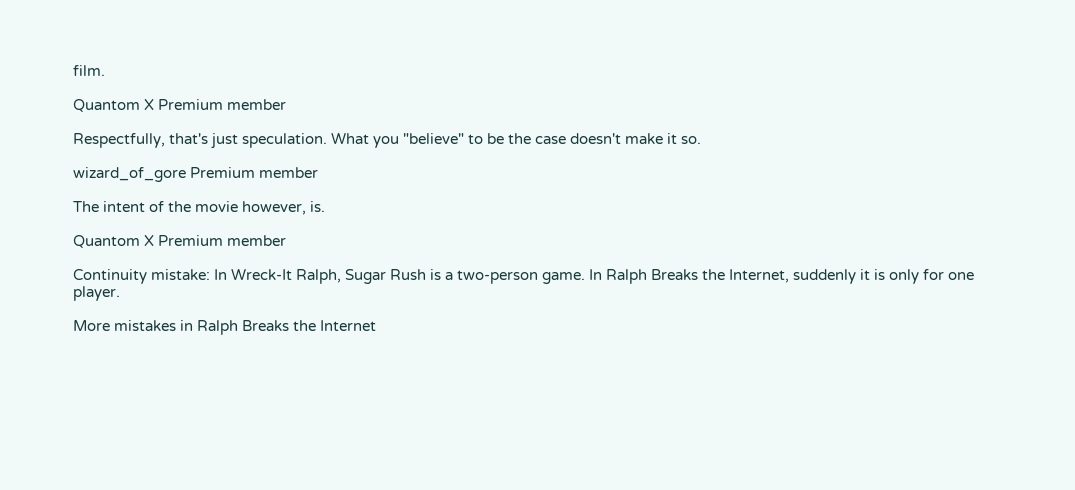film.

Quantom X Premium member

Respectfully, that's just speculation. What you "believe" to be the case doesn't make it so.

wizard_of_gore Premium member

The intent of the movie however, is.

Quantom X Premium member

Continuity mistake: In Wreck-It Ralph, Sugar Rush is a two-person game. In Ralph Breaks the Internet, suddenly it is only for one player.

More mistakes in Ralph Breaks the Internet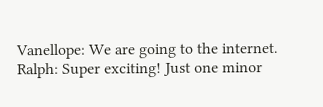Vanellope: We are going to the internet.
Ralph: Super exciting! Just one minor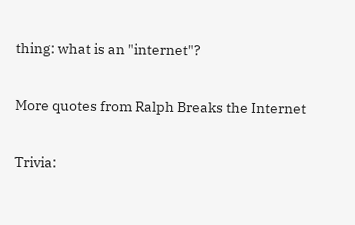thing: what is an "internet"?

More quotes from Ralph Breaks the Internet

Trivia: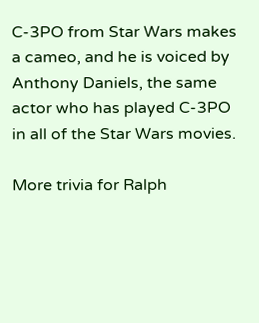C-3PO from Star Wars makes a cameo, and he is voiced by Anthony Daniels, the same actor who has played C-3PO in all of the Star Wars movies.

More trivia for Ralph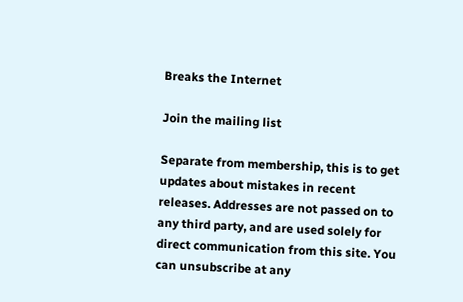Breaks the Internet

Join the mailing list

Separate from membership, this is to get updates about mistakes in recent releases. Addresses are not passed on to any third party, and are used solely for direct communication from this site. You can unsubscribe at any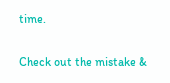time.

Check out the mistake &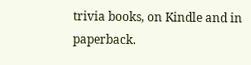trivia books, on Kindle and in paperback.